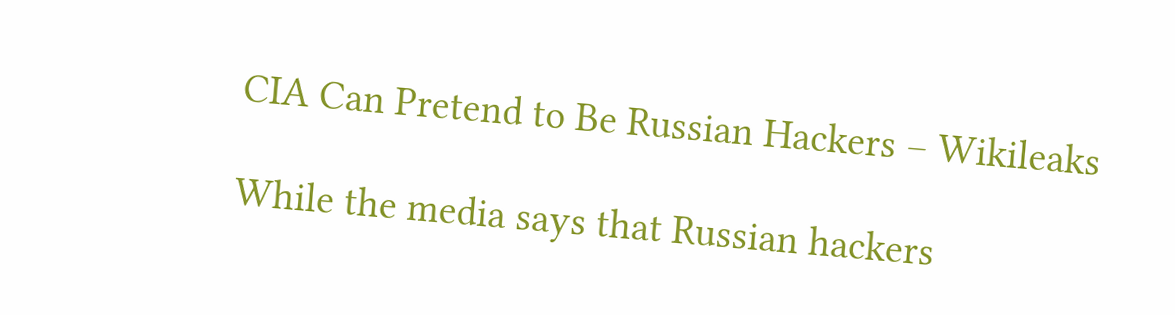CIA Can Pretend to Be Russian Hackers – Wikileaks

While the media says that Russian hackers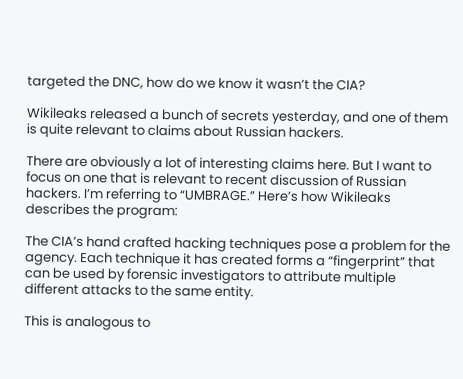targeted the DNC, how do we know it wasn’t the CIA?

Wikileaks released a bunch of secrets yesterday, and one of them is quite relevant to claims about Russian hackers.

There are obviously a lot of interesting claims here. But I want to focus on one that is relevant to recent discussion of Russian hackers. I’m referring to “UMBRAGE.” Here’s how Wikileaks describes the program:

The CIA’s hand crafted hacking techniques pose a problem for the agency. Each technique it has created forms a “fingerprint” that can be used by forensic investigators to attribute multiple different attacks to the same entity.

This is analogous to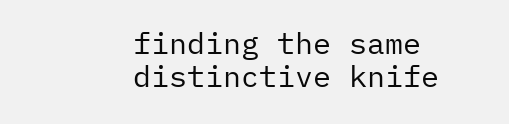finding the same distinctive knife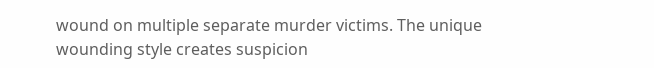wound on multiple separate murder victims. The unique wounding style creates suspicion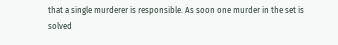that a single murderer is responsible. As soon one murder in the set is solved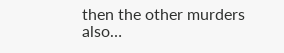then the other murders also…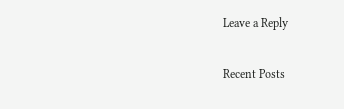Leave a Reply

Recent Posts